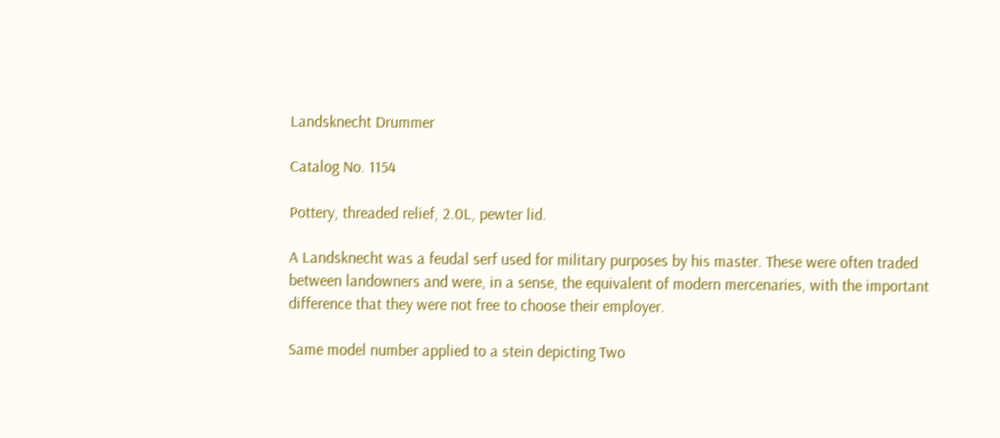Landsknecht Drummer

Catalog No. 1154

Pottery, threaded relief, 2.0L, pewter lid.

A Landsknecht was a feudal serf used for military purposes by his master. These were often traded between landowners and were, in a sense, the equivalent of modern mercenaries, with the important difference that they were not free to choose their employer.

Same model number applied to a stein depicting Two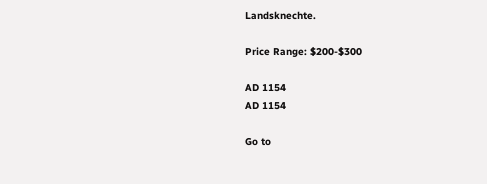Landsknechte.

Price Range: $200-$300

AD 1154
AD 1154

Go to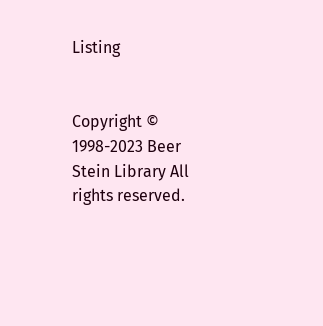Listing


Copyright © 1998-2023 Beer Stein Library All rights reserved.